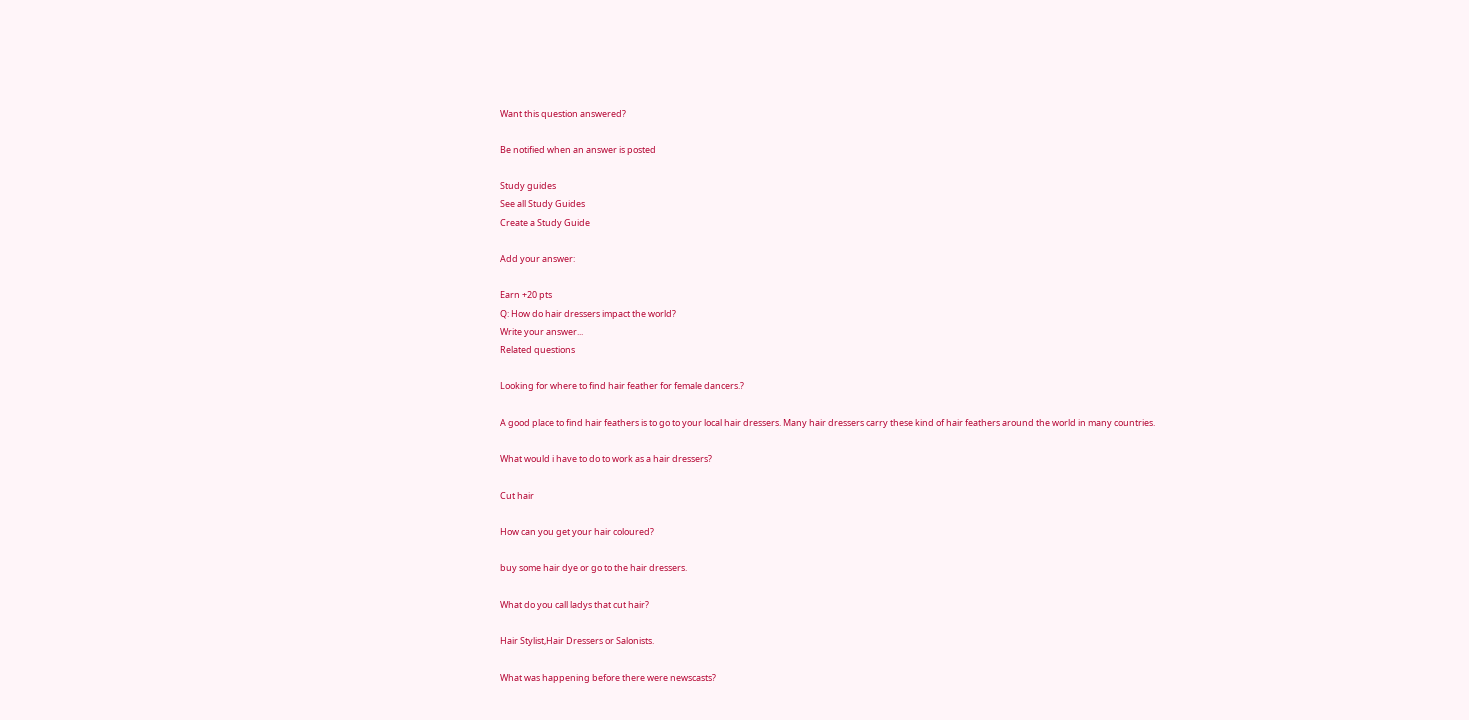Want this question answered?

Be notified when an answer is posted

Study guides
See all Study Guides
Create a Study Guide

Add your answer:

Earn +20 pts
Q: How do hair dressers impact the world?
Write your answer...
Related questions

Looking for where to find hair feather for female dancers.?

A good place to find hair feathers is to go to your local hair dressers. Many hair dressers carry these kind of hair feathers around the world in many countries.

What would i have to do to work as a hair dressers?

Cut hair

How can you get your hair coloured?

buy some hair dye or go to the hair dressers.

What do you call ladys that cut hair?

Hair Stylist,Hair Dressers or Salonists.

What was happening before there were newscasts?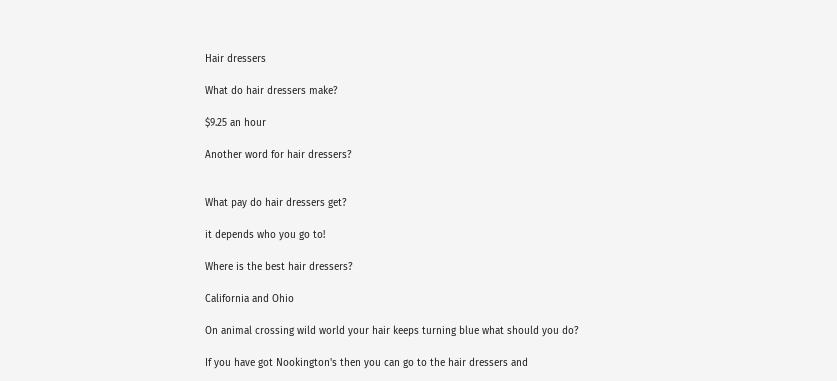Hair dressers

What do hair dressers make?

$9.25 an hour

Another word for hair dressers?


What pay do hair dressers get?

it depends who you go to!

Where is the best hair dressers?

California and Ohio

On animal crossing wild world your hair keeps turning blue what should you do?

If you have got Nookington's then you can go to the hair dressers and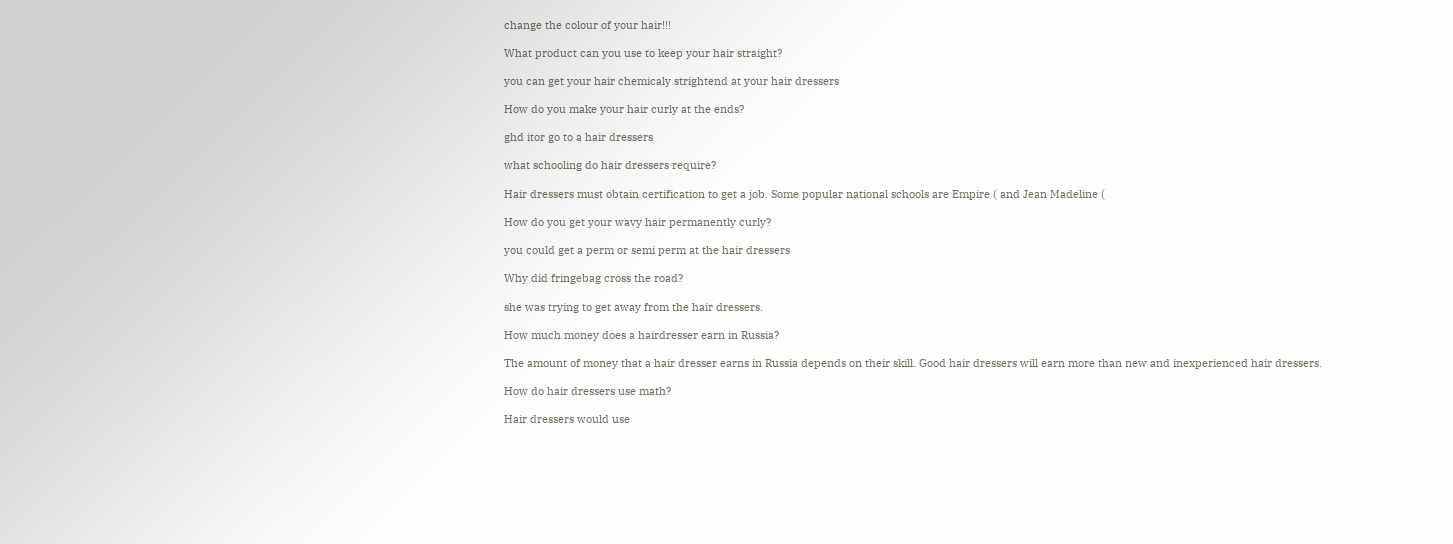change the colour of your hair!!!

What product can you use to keep your hair straight?

you can get your hair chemicaly strightend at your hair dressers

How do you make your hair curly at the ends?

ghd itor go to a hair dressers

what schooling do hair dressers require?

Hair dressers must obtain certification to get a job. Some popular national schools are Empire ( and Jean Madeline (

How do you get your wavy hair permanently curly?

you could get a perm or semi perm at the hair dressers

Why did fringebag cross the road?

she was trying to get away from the hair dressers.

How much money does a hairdresser earn in Russia?

The amount of money that a hair dresser earns in Russia depends on their skill. Good hair dressers will earn more than new and inexperienced hair dressers.

How do hair dressers use math?

Hair dressers would use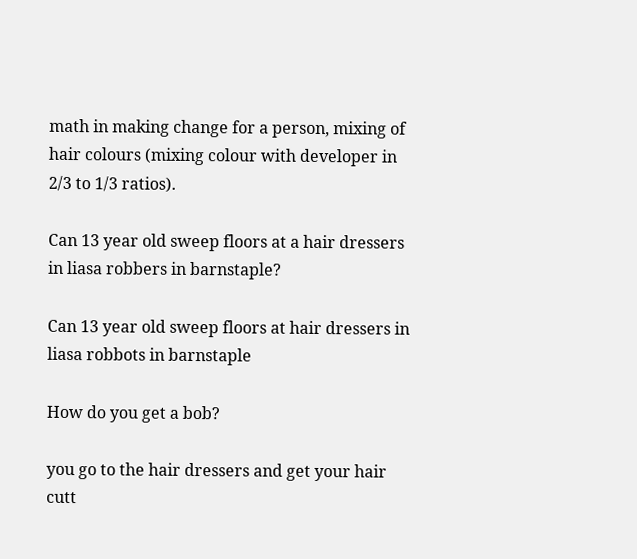math in making change for a person, mixing of hair colours (mixing colour with developer in 2/3 to 1/3 ratios).

Can 13 year old sweep floors at a hair dressers in liasa robbers in barnstaple?

Can 13 year old sweep floors at hair dressers in liasa robbots in barnstaple

How do you get a bob?

you go to the hair dressers and get your hair cutt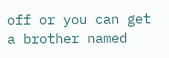off or you can get a brother named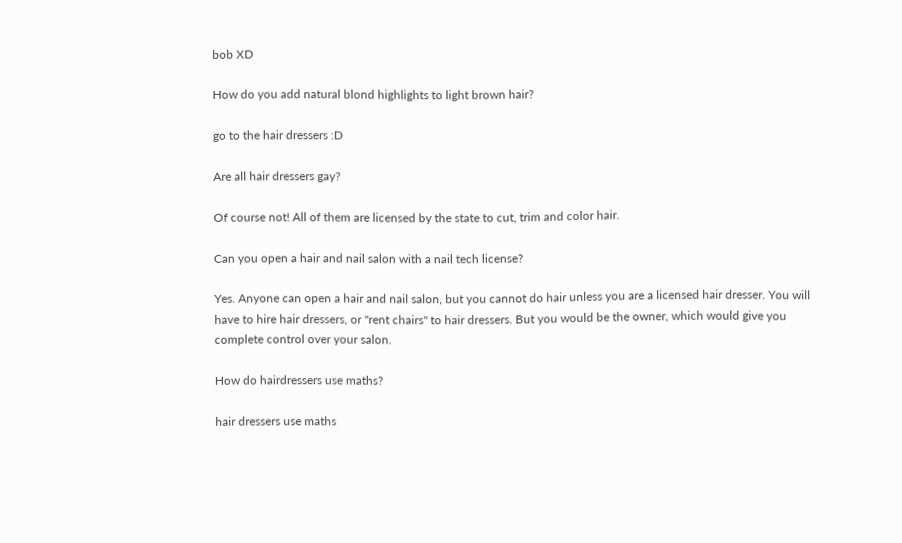bob XD

How do you add natural blond highlights to light brown hair?

go to the hair dressers :D

Are all hair dressers gay?

Of course not! All of them are licensed by the state to cut, trim and color hair.

Can you open a hair and nail salon with a nail tech license?

Yes. Anyone can open a hair and nail salon, but you cannot do hair unless you are a licensed hair dresser. You will have to hire hair dressers, or "rent chairs" to hair dressers. But you would be the owner, which would give you complete control over your salon.

How do hairdressers use maths?

hair dressers use maths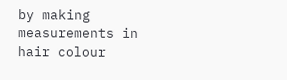by making measurements in hair colour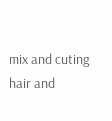mix and cuting hair and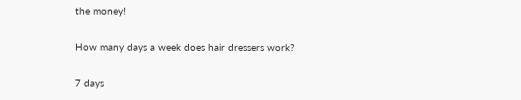the money!

How many days a week does hair dressers work?

7 days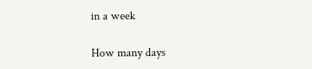in a week

How many days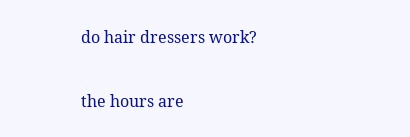do hair dressers work?

the hours are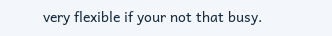very flexible if your not that busy.